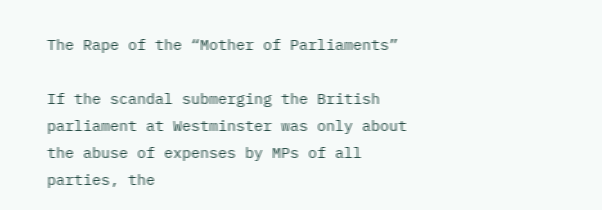The Rape of the “Mother of Parliaments”

If the scandal submerging the British parliament at Westminster was only about the abuse of expenses by MPs of all parties, the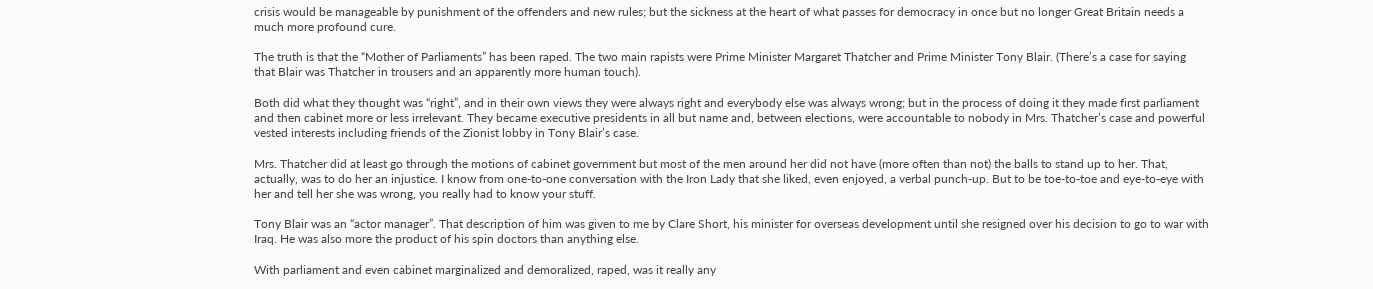crisis would be manageable by punishment of the offenders and new rules; but the sickness at the heart of what passes for democracy in once but no longer Great Britain needs a much more profound cure.

The truth is that the “Mother of Parliaments” has been raped. The two main rapists were Prime Minister Margaret Thatcher and Prime Minister Tony Blair. (There’s a case for saying that Blair was Thatcher in trousers and an apparently more human touch).

Both did what they thought was “right”, and in their own views they were always right and everybody else was always wrong; but in the process of doing it they made first parliament and then cabinet more or less irrelevant. They became executive presidents in all but name and, between elections, were accountable to nobody in Mrs. Thatcher’s case and powerful vested interests including friends of the Zionist lobby in Tony Blair’s case.

Mrs. Thatcher did at least go through the motions of cabinet government but most of the men around her did not have (more often than not) the balls to stand up to her. That, actually, was to do her an injustice. I know from one-to-one conversation with the Iron Lady that she liked, even enjoyed, a verbal punch-up. But to be toe-to-toe and eye-to-eye with her and tell her she was wrong, you really had to know your stuff.

Tony Blair was an “actor manager”. That description of him was given to me by Clare Short, his minister for overseas development until she resigned over his decision to go to war with Iraq. He was also more the product of his spin doctors than anything else.

With parliament and even cabinet marginalized and demoralized, raped, was it really any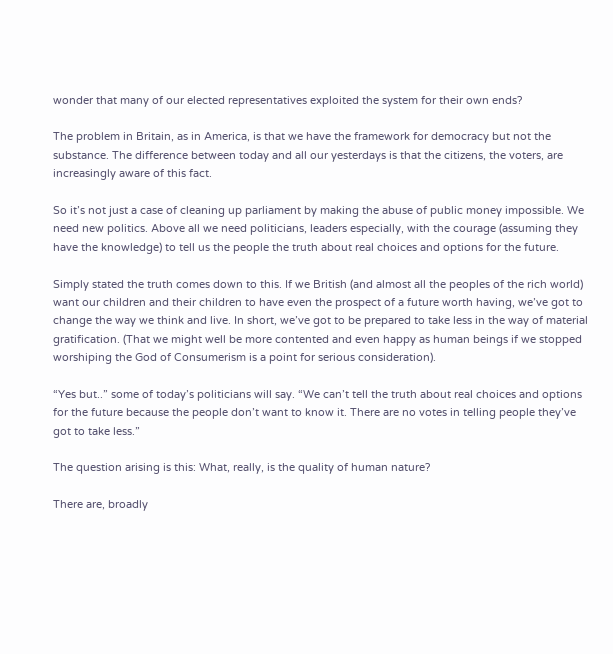wonder that many of our elected representatives exploited the system for their own ends?

The problem in Britain, as in America, is that we have the framework for democracy but not the substance. The difference between today and all our yesterdays is that the citizens, the voters, are increasingly aware of this fact.

So it’s not just a case of cleaning up parliament by making the abuse of public money impossible. We need new politics. Above all we need politicians, leaders especially, with the courage (assuming they have the knowledge) to tell us the people the truth about real choices and options for the future.

Simply stated the truth comes down to this. If we British (and almost all the peoples of the rich world) want our children and their children to have even the prospect of a future worth having, we’ve got to change the way we think and live. In short, we’ve got to be prepared to take less in the way of material gratification. (That we might well be more contented and even happy as human beings if we stopped worshiping the God of Consumerism is a point for serious consideration).

“Yes but..” some of today’s politicians will say. “We can’t tell the truth about real choices and options for the future because the people don’t want to know it. There are no votes in telling people they’ve got to take less.”

The question arising is this: What, really, is the quality of human nature?

There are, broadly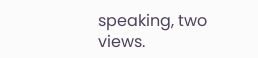speaking, two views.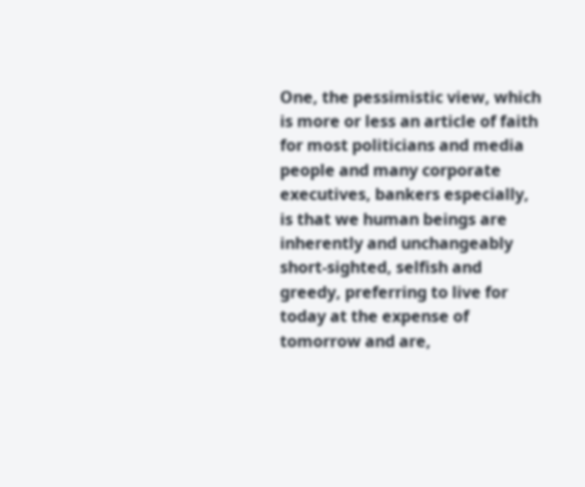One, the pessimistic view, which is more or less an article of faith for most politicians and media people and many corporate executives, bankers especially, is that we human beings are inherently and unchangeably short-sighted, selfish and greedy, preferring to live for today at the expense of tomorrow and are,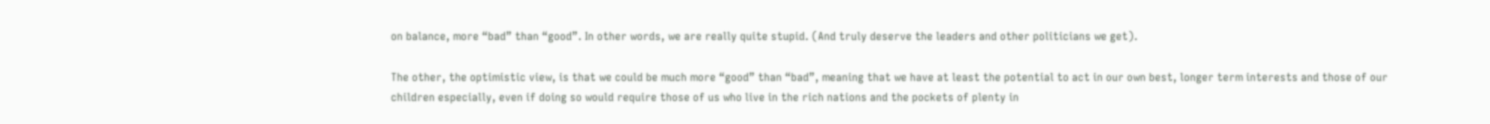on balance, more “bad” than “good”. In other words, we are really quite stupid. (And truly deserve the leaders and other politicians we get).

The other, the optimistic view, is that we could be much more “good” than “bad”, meaning that we have at least the potential to act in our own best, longer term interests and those of our children especially, even if doing so would require those of us who live in the rich nations and the pockets of plenty in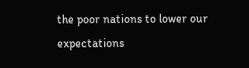the poor nations to lower our expectations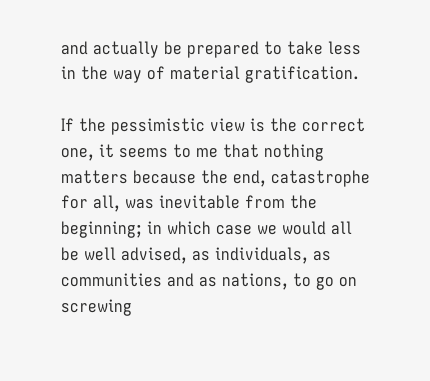and actually be prepared to take less in the way of material gratification.

If the pessimistic view is the correct one, it seems to me that nothing matters because the end, catastrophe for all, was inevitable from the beginning; in which case we would all be well advised, as individuals, as communities and as nations, to go on screwing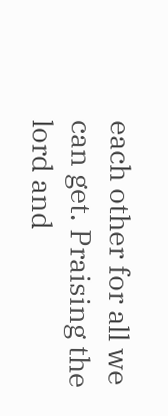each other for all we can get. Praising the lord and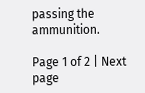passing the ammunition.

Page 1 of 2 | Next page